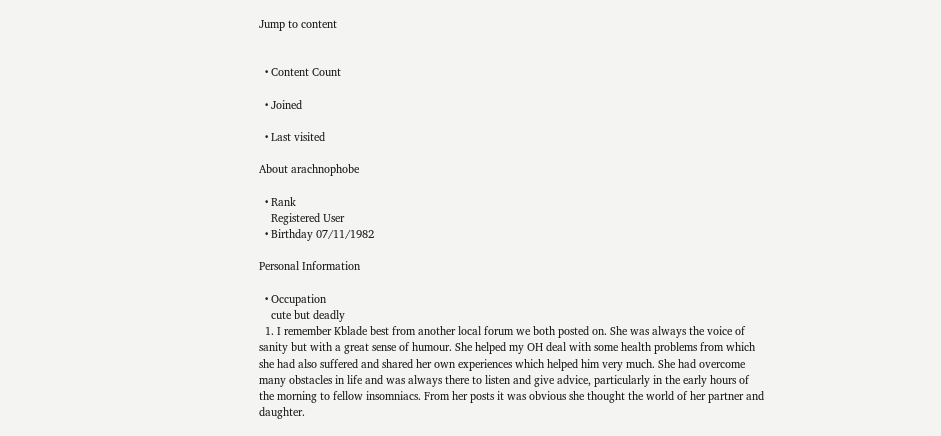Jump to content


  • Content Count

  • Joined

  • Last visited

About arachnophobe

  • Rank
    Registered User
  • Birthday 07/11/1982

Personal Information

  • Occupation
    cute but deadly
  1. I remember Kblade best from another local forum we both posted on. She was always the voice of sanity but with a great sense of humour. She helped my OH deal with some health problems from which she had also suffered and shared her own experiences which helped him very much. She had overcome many obstacles in life and was always there to listen and give advice, particularly in the early hours of the morning to fellow insomniacs. From her posts it was obvious she thought the world of her partner and daughter.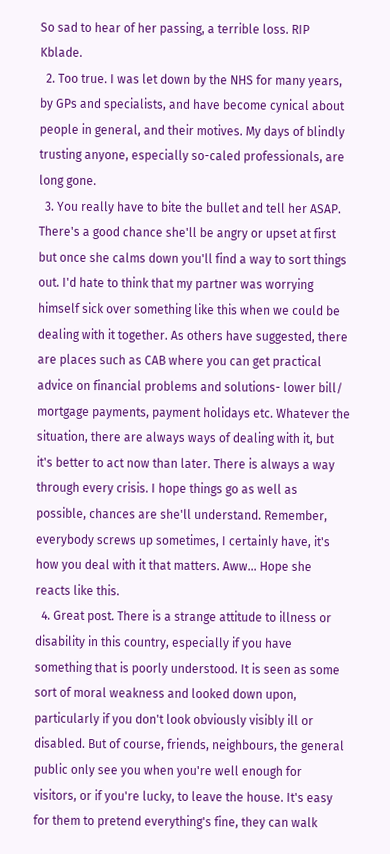So sad to hear of her passing, a terrible loss. RIP Kblade.
  2. Too true. I was let down by the NHS for many years, by GPs and specialists, and have become cynical about people in general, and their motives. My days of blindly trusting anyone, especially so-caled professionals, are long gone.
  3. You really have to bite the bullet and tell her ASAP. There's a good chance she'll be angry or upset at first but once she calms down you'll find a way to sort things out. I'd hate to think that my partner was worrying himself sick over something like this when we could be dealing with it together. As others have suggested, there are places such as CAB where you can get practical advice on financial problems and solutions- lower bill/ mortgage payments, payment holidays etc. Whatever the situation, there are always ways of dealing with it, but it's better to act now than later. There is always a way through every crisis. I hope things go as well as possible, chances are she'll understand. Remember, everybody screws up sometimes, I certainly have, it's how you deal with it that matters. Aww... Hope she reacts like this.
  4. Great post. There is a strange attitude to illness or disability in this country, especially if you have something that is poorly understood. It is seen as some sort of moral weakness and looked down upon, particularly if you don't look obviously visibly ill or disabled. But of course, friends, neighbours, the general public only see you when you're well enough for visitors, or if you're lucky, to leave the house. It's easy for them to pretend everything's fine, they can walk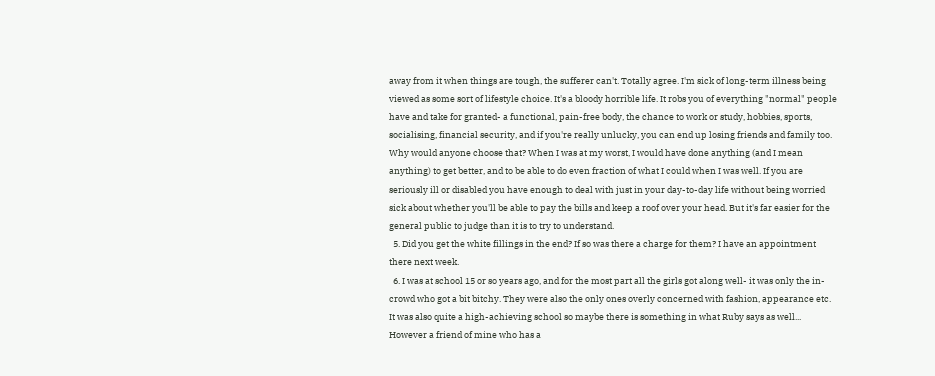away from it when things are tough, the sufferer can't. Totally agree. I'm sick of long-term illness being viewed as some sort of lifestyle choice. It's a bloody horrible life. It robs you of everything "normal" people have and take for granted- a functional, pain-free body, the chance to work or study, hobbies, sports, socialising, financial security, and if you're really unlucky, you can end up losing friends and family too. Why would anyone choose that? When I was at my worst, I would have done anything (and I mean anything) to get better, and to be able to do even fraction of what I could when I was well. If you are seriously ill or disabled you have enough to deal with just in your day-to-day life without being worried sick about whether you'll be able to pay the bills and keep a roof over your head. But it's far easier for the general public to judge than it is to try to understand.
  5. Did you get the white fillings in the end? If so was there a charge for them? I have an appointment there next week.
  6. I was at school 15 or so years ago, and for the most part all the girls got along well- it was only the in-crowd who got a bit bitchy. They were also the only ones overly concerned with fashion, appearance etc. It was also quite a high-achieving school so maybe there is something in what Ruby says as well... However a friend of mine who has a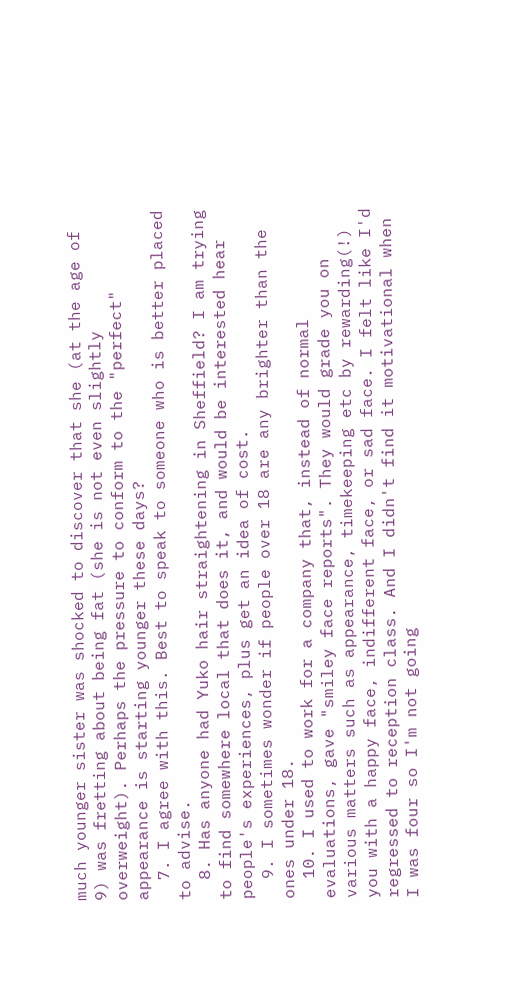much younger sister was shocked to discover that she (at the age of 9) was fretting about being fat (she is not even slightly overweight). Perhaps the pressure to conform to the "perfect" appearance is starting younger these days?
  7. I agree with this. Best to speak to someone who is better placed to advise.
  8. Has anyone had Yuko hair straightening in Sheffield? I am trying to find somewhere local that does it, and would be interested hear people's experiences, plus get an idea of cost.
  9. I sometimes wonder if people over 18 are any brighter than the ones under 18.
  10. I used to work for a company that, instead of normal evaluations, gave "smiley face reports". They would grade you on various matters such as appearance, timekeeping etc by rewarding(!) you with a happy face, indifferent face, or sad face. I felt like I'd regressed to reception class. And I didn't find it motivational when I was four so I'm not going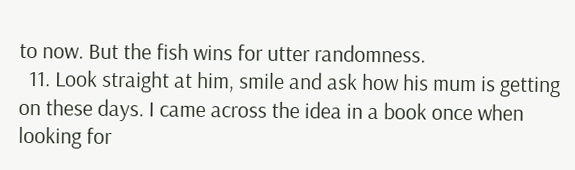to now. But the fish wins for utter randomness.
  11. Look straight at him, smile and ask how his mum is getting on these days. I came across the idea in a book once when looking for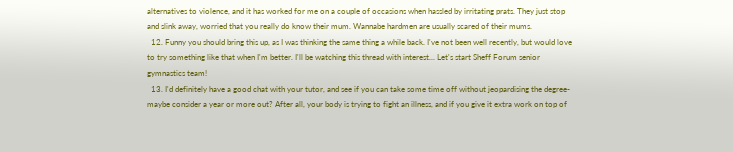alternatives to violence, and it has worked for me on a couple of occasions when hassled by irritating prats. They just stop and slink away, worried that you really do know their mum. Wannabe hardmen are usually scared of their mums.
  12. Funny you should bring this up, as I was thinking the same thing a while back. I've not been well recently, but would love to try something like that when I'm better. I'll be watching this thread with interest... Let's start Sheff Forum senior gymnastics team!
  13. I'd definitely have a good chat with your tutor, and see if you can take some time off without jeopardising the degree- maybe consider a year or more out? After all, your body is trying to fight an illness, and if you give it extra work on top of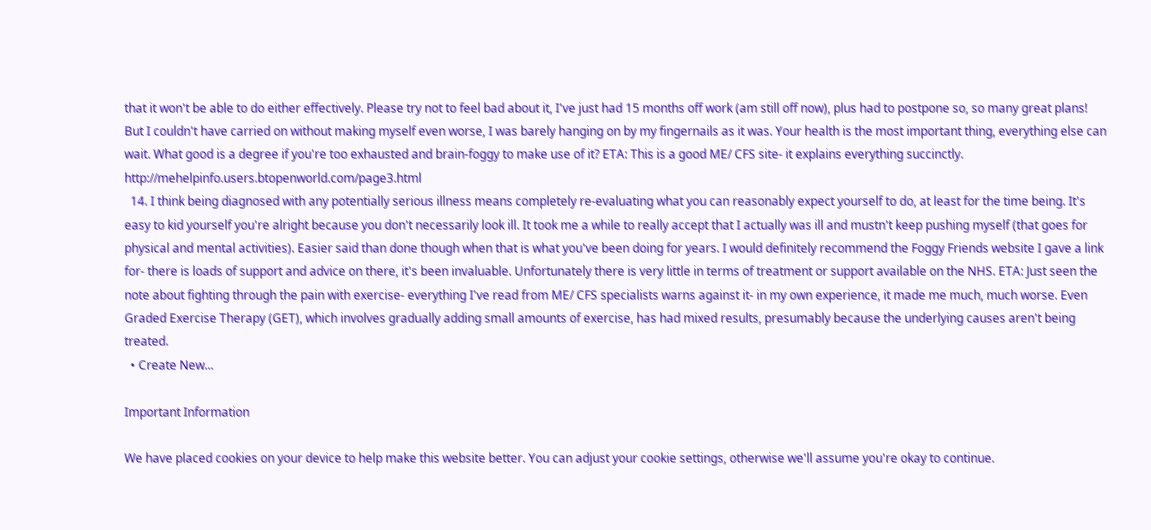that it won't be able to do either effectively. Please try not to feel bad about it, I've just had 15 months off work (am still off now), plus had to postpone so, so many great plans! But I couldn't have carried on without making myself even worse, I was barely hanging on by my fingernails as it was. Your health is the most important thing, everything else can wait. What good is a degree if you're too exhausted and brain-foggy to make use of it? ETA: This is a good ME/ CFS site- it explains everything succinctly. http://mehelpinfo.users.btopenworld.com/page3.html
  14. I think being diagnosed with any potentially serious illness means completely re-evaluating what you can reasonably expect yourself to do, at least for the time being. It's easy to kid yourself you're alright because you don't necessarily look ill. It took me a while to really accept that I actually was ill and mustn't keep pushing myself (that goes for physical and mental activities). Easier said than done though when that is what you've been doing for years. I would definitely recommend the Foggy Friends website I gave a link for- there is loads of support and advice on there, it's been invaluable. Unfortunately there is very little in terms of treatment or support available on the NHS. ETA: Just seen the note about fighting through the pain with exercise- everything I've read from ME/ CFS specialists warns against it- in my own experience, it made me much, much worse. Even Graded Exercise Therapy (GET), which involves gradually adding small amounts of exercise, has had mixed results, presumably because the underlying causes aren't being treated.
  • Create New...

Important Information

We have placed cookies on your device to help make this website better. You can adjust your cookie settings, otherwise we'll assume you're okay to continue.